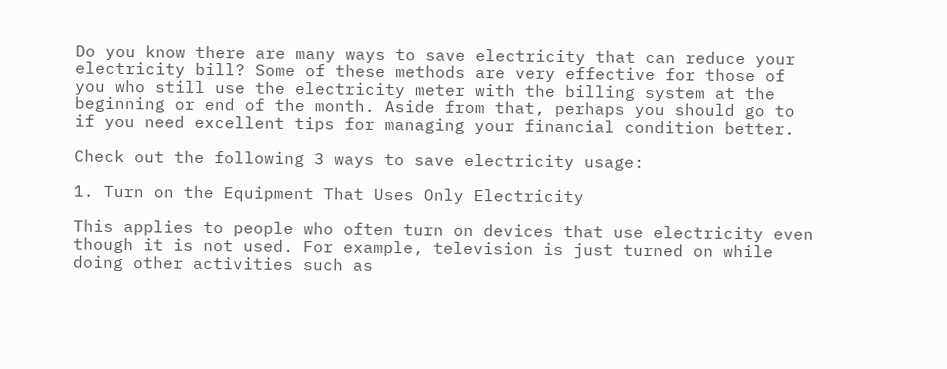Do you know there are many ways to save electricity that can reduce your electricity bill? Some of these methods are very effective for those of you who still use the electricity meter with the billing system at the beginning or end of the month. Aside from that, perhaps you should go to if you need excellent tips for managing your financial condition better.

Check out the following 3 ways to save electricity usage:

1. Turn on the Equipment That Uses Only Electricity

This applies to people who often turn on devices that use electricity even though it is not used. For example, television is just turned on while doing other activities such as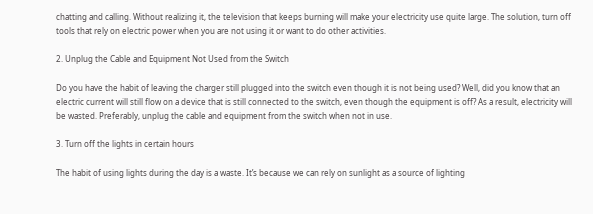chatting and calling. Without realizing it, the television that keeps burning will make your electricity use quite large. The solution, turn off tools that rely on electric power when you are not using it or want to do other activities.

2. Unplug the Cable and Equipment Not Used from the Switch

Do you have the habit of leaving the charger still plugged into the switch even though it is not being used? Well, did you know that an electric current will still flow on a device that is still connected to the switch, even though the equipment is off? As a result, electricity will be wasted. Preferably, unplug the cable and equipment from the switch when not in use.

3. Turn off the lights in certain hours

The habit of using lights during the day is a waste. It’s because we can rely on sunlight as a source of lighting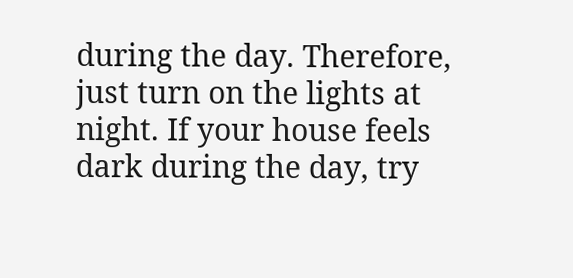during the day. Therefore, just turn on the lights at night. If your house feels dark during the day, try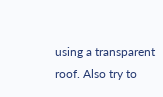using a transparent roof. Also try to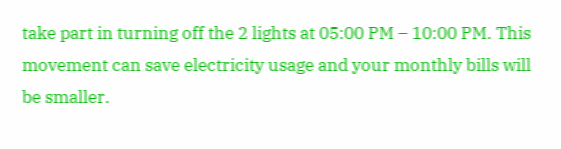take part in turning off the 2 lights at 05:00 PM – 10:00 PM. This movement can save electricity usage and your monthly bills will be smaller.